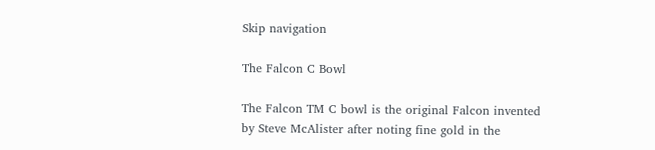Skip navigation

The Falcon C Bowl

The Falcon TM C bowl is the original Falcon invented by Steve McAlister after noting fine gold in the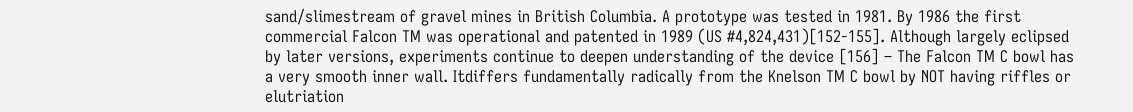sand/slimestream of gravel mines in British Columbia. A prototype was tested in 1981. By 1986 the first commercial Falcon TM was operational and patented in 1989 (US #4,824,431)[152-155]. Although largely eclipsed by later versions, experiments continue to deepen understanding of the device [156] – The Falcon TM C bowl has a very smooth inner wall. Itdiffers fundamentally radically from the Knelson TM C bowl by NOT having riffles or elutriation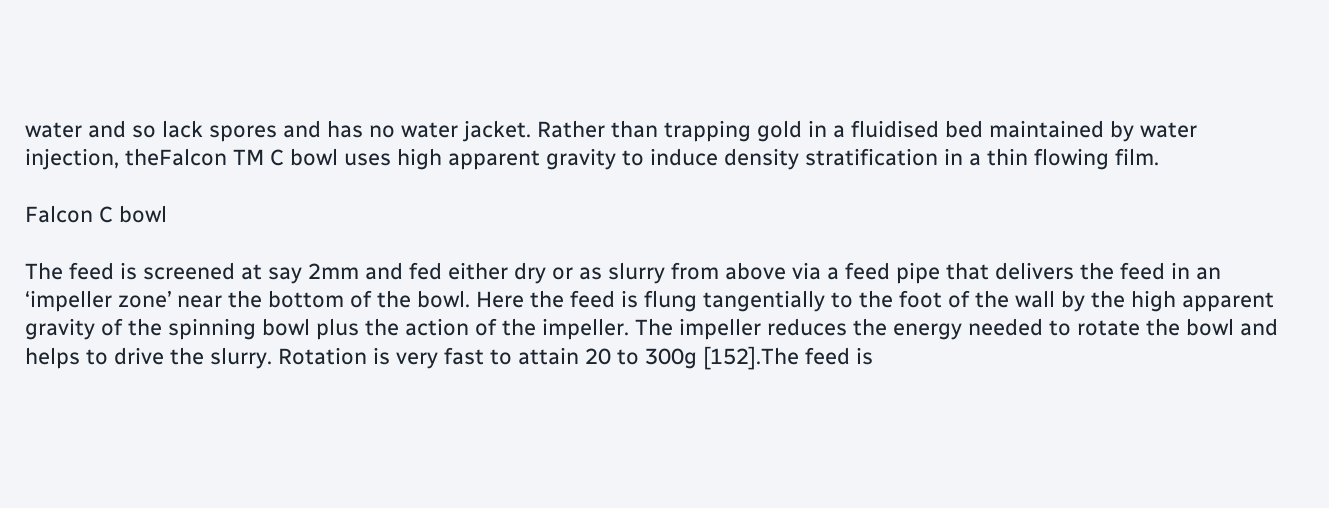water and so lack spores and has no water jacket. Rather than trapping gold in a fluidised bed maintained by water injection, theFalcon TM C bowl uses high apparent gravity to induce density stratification in a thin flowing film.

Falcon C bowl

The feed is screened at say 2mm and fed either dry or as slurry from above via a feed pipe that delivers the feed in an ‘impeller zone’ near the bottom of the bowl. Here the feed is flung tangentially to the foot of the wall by the high apparent gravity of the spinning bowl plus the action of the impeller. The impeller reduces the energy needed to rotate the bowl and helps to drive the slurry. Rotation is very fast to attain 20 to 300g [152].The feed is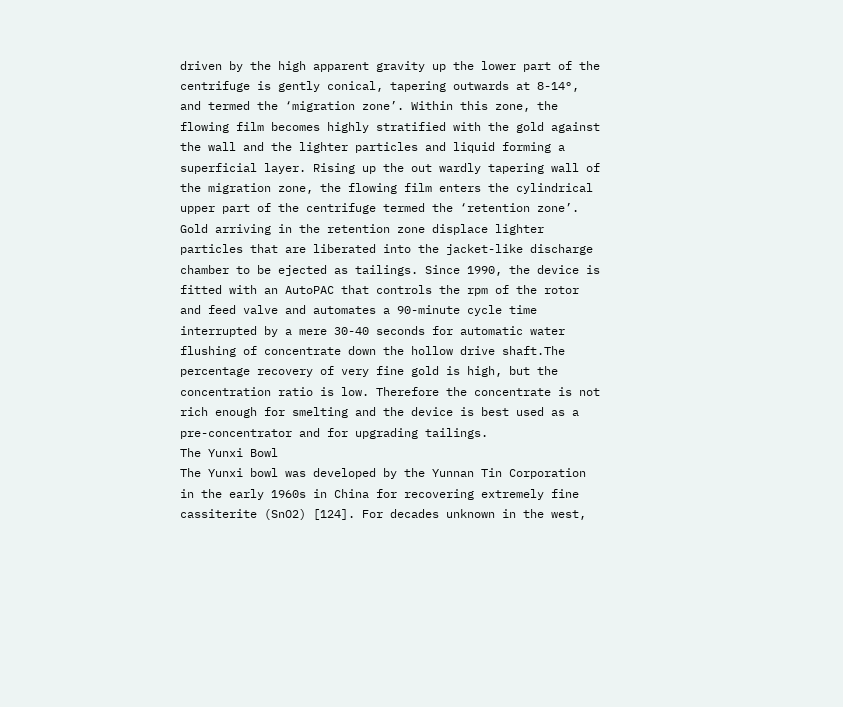driven by the high apparent gravity up the lower part of the centrifuge is gently conical, tapering outwards at 8-14°, and termed the ‘migration zone’. Within this zone, the flowing film becomes highly stratified with the gold against the wall and the lighter particles and liquid forming a superficial layer. Rising up the out wardly tapering wall of the migration zone, the flowing film enters the cylindrical upper part of the centrifuge termed the ‘retention zone’. Gold arriving in the retention zone displace lighter particles that are liberated into the jacket-like discharge chamber to be ejected as tailings. Since 1990, the device is fitted with an AutoPAC that controls the rpm of the rotor and feed valve and automates a 90-minute cycle time interrupted by a mere 30-40 seconds for automatic water flushing of concentrate down the hollow drive shaft.The percentage recovery of very fine gold is high, but the concentration ratio is low. Therefore the concentrate is not rich enough for smelting and the device is best used as a pre-concentrator and for upgrading tailings.
The Yunxi Bowl
The Yunxi bowl was developed by the Yunnan Tin Corporation in the early 1960s in China for recovering extremely fine cassiterite (SnO2) [124]. For decades unknown in the west,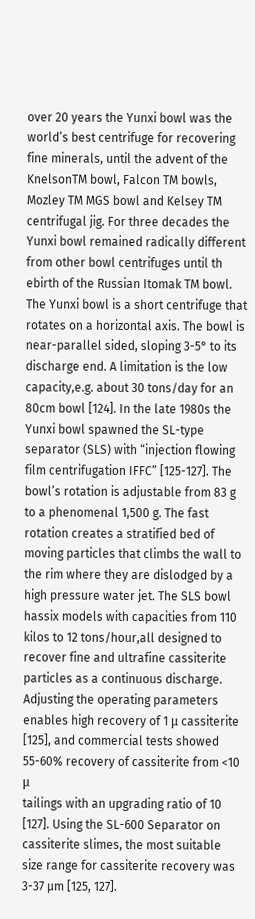over 20 years the Yunxi bowl was the world’s best centrifuge for recovering fine minerals, until the advent of the KnelsonTM bowl, Falcon TM bowls, Mozley TM MGS bowl and Kelsey TM centrifugal jig. For three decades the Yunxi bowl remained radically different from other bowl centrifuges until th ebirth of the Russian Itomak TM bowl. The Yunxi bowl is a short centrifuge that rotates on a horizontal axis. The bowl is near-parallel sided, sloping 3-5° to its discharge end. A limitation is the low capacity,e.g. about 30 tons/day for an 80cm bowl [124]. In the late 1980s the Yunxi bowl spawned the SL-type separator (SLS) with “injection flowing film centrifugation IFFC” [125-127]. The bowl’s rotation is adjustable from 83 g to a phenomenal 1,500 g. The fast rotation creates a stratified bed of moving particles that climbs the wall to the rim where they are dislodged by a high pressure water jet. The SLS bowl hassix models with capacities from 110 kilos to 12 tons/hour,all designed to recover fine and ultrafine cassiterite particles as a continuous discharge. Adjusting the operating parameters enables high recovery of 1 μ cassiterite [125], and commercial tests showed 55-60% recovery of cassiterite from <10 μ
tailings with an upgrading ratio of 10 [127]. Using the SL-600 Separator on cassiterite slimes, the most suitable size range for cassiterite recovery was 3-37 µm [125, 127].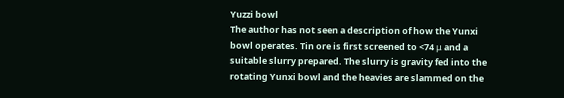Yuzzi bowl
The author has not seen a description of how the Yunxi bowl operates. Tin ore is first screened to <74 μ and a suitable slurry prepared. The slurry is gravity fed into the rotating Yunxi bowl and the heavies are slammed on the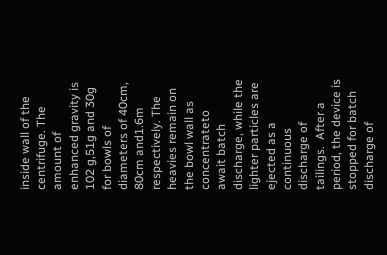inside wall of the centrifuge. The amount of enhanced gravity is 102 g,51g and 30g for bowls of diameters of 40cm, 80cm and1.6m respectively. The heavies remain on the bowl wall as concentrateto await batch discharge, while the lighter particles are ejected as a continuous discharge of tailings.  After a period, the device is stopped for batch discharge of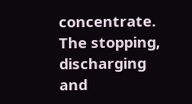concentrate. The stopping, discharging and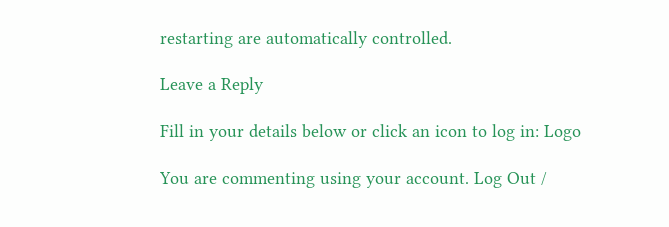restarting are automatically controlled.

Leave a Reply

Fill in your details below or click an icon to log in: Logo

You are commenting using your account. Log Out /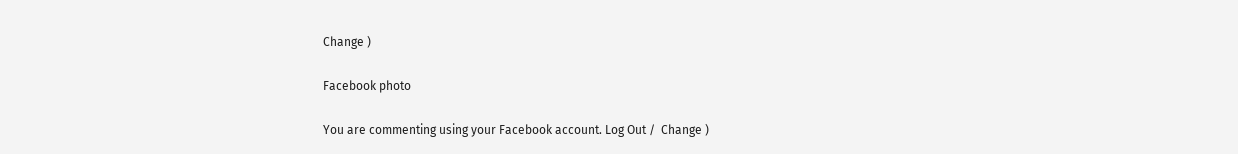Change )

Facebook photo

You are commenting using your Facebook account. Log Out /  Change )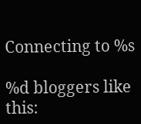Connecting to %s

%d bloggers like this: